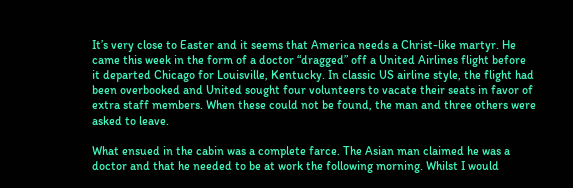It’s very close to Easter and it seems that America needs a Christ-like martyr. He came this week in the form of a doctor “dragged” off a United Airlines flight before it departed Chicago for Louisville, Kentucky. In classic US airline style, the flight had been overbooked and United sought four volunteers to vacate their seats in favor of extra staff members. When these could not be found, the man and three others were asked to leave.

What ensued in the cabin was a complete farce. The Asian man claimed he was a doctor and that he needed to be at work the following morning. Whilst I would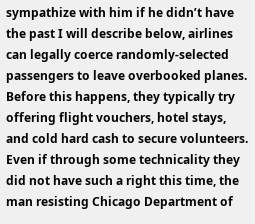sympathize with him if he didn’t have the past I will describe below, airlines can legally coerce randomly-selected passengers to leave overbooked planes. Before this happens, they typically try offering flight vouchers, hotel stays, and cold hard cash to secure volunteers. Even if through some technicality they did not have such a right this time, the man resisting Chicago Department of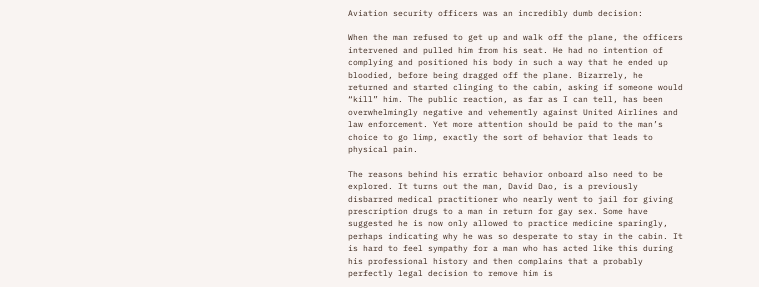Aviation security officers was an incredibly dumb decision:

When the man refused to get up and walk off the plane, the officers intervened and pulled him from his seat. He had no intention of complying and positioned his body in such a way that he ended up bloodied, before being dragged off the plane. Bizarrely, he returned and started clinging to the cabin, asking if someone would “kill” him. The public reaction, as far as I can tell, has been overwhelmingly negative and vehemently against United Airlines and law enforcement. Yet more attention should be paid to the man’s choice to go limp, exactly the sort of behavior that leads to physical pain.

The reasons behind his erratic behavior onboard also need to be explored. It turns out the man, David Dao, is a previously disbarred medical practitioner who nearly went to jail for giving prescription drugs to a man in return for gay sex. Some have suggested he is now only allowed to practice medicine sparingly, perhaps indicating why he was so desperate to stay in the cabin. It is hard to feel sympathy for a man who has acted like this during his professional history and then complains that a probably perfectly legal decision to remove him is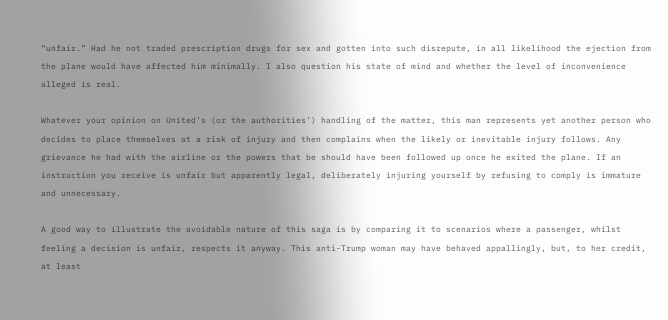“unfair.” Had he not traded prescription drugs for sex and gotten into such disrepute, in all likelihood the ejection from the plane would have affected him minimally. I also question his state of mind and whether the level of inconvenience alleged is real.

Whatever your opinion on United’s (or the authorities’) handling of the matter, this man represents yet another person who decides to place themselves at a risk of injury and then complains when the likely or inevitable injury follows. Any grievance he had with the airline or the powers that be should have been followed up once he exited the plane. If an instruction you receive is unfair but apparently legal, deliberately injuring yourself by refusing to comply is immature and unnecessary.

A good way to illustrate the avoidable nature of this saga is by comparing it to scenarios where a passenger, whilst feeling a decision is unfair, respects it anyway. This anti-Trump woman may have behaved appallingly, but, to her credit, at least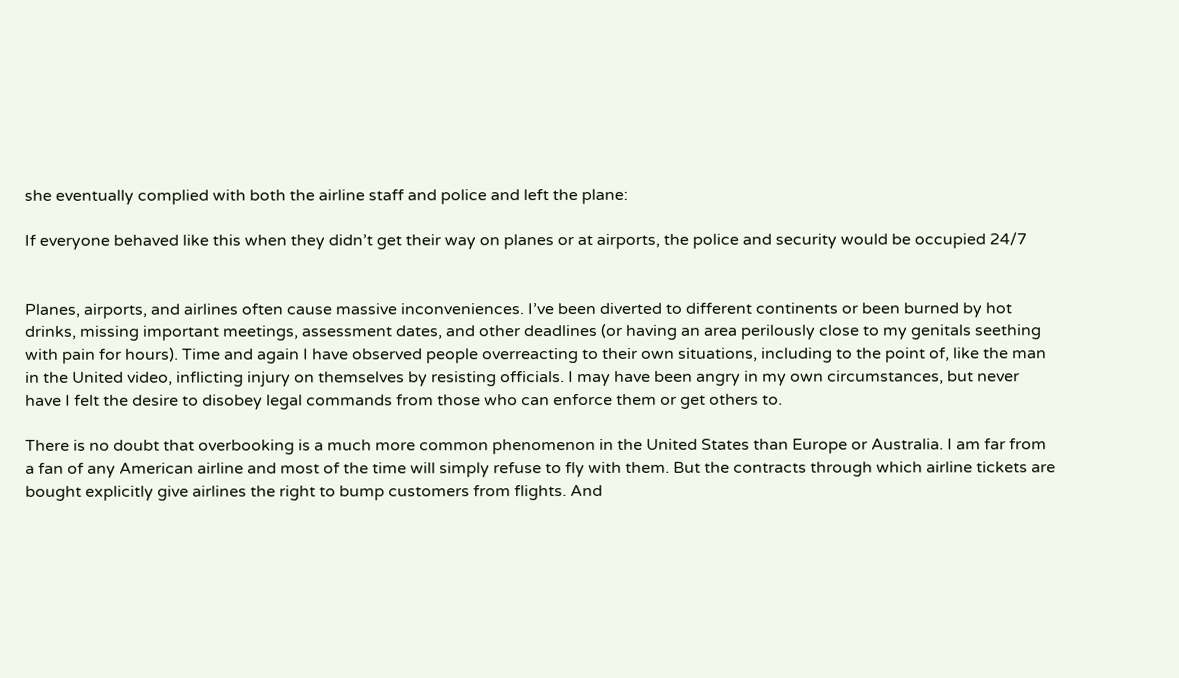she eventually complied with both the airline staff and police and left the plane:

If everyone behaved like this when they didn’t get their way on planes or at airports, the police and security would be occupied 24/7


Planes, airports, and airlines often cause massive inconveniences. I’ve been diverted to different continents or been burned by hot drinks, missing important meetings, assessment dates, and other deadlines (or having an area perilously close to my genitals seething with pain for hours). Time and again I have observed people overreacting to their own situations, including to the point of, like the man in the United video, inflicting injury on themselves by resisting officials. I may have been angry in my own circumstances, but never have I felt the desire to disobey legal commands from those who can enforce them or get others to.

There is no doubt that overbooking is a much more common phenomenon in the United States than Europe or Australia. I am far from a fan of any American airline and most of the time will simply refuse to fly with them. But the contracts through which airline tickets are bought explicitly give airlines the right to bump customers from flights. And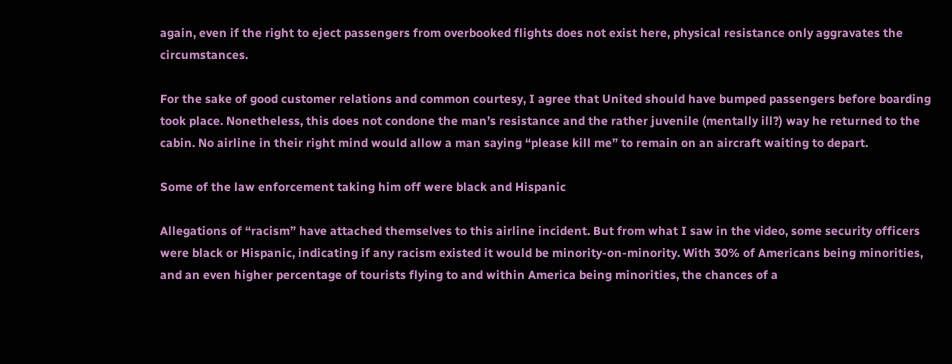again, even if the right to eject passengers from overbooked flights does not exist here, physical resistance only aggravates the circumstances.

For the sake of good customer relations and common courtesy, I agree that United should have bumped passengers before boarding took place. Nonetheless, this does not condone the man’s resistance and the rather juvenile (mentally ill?) way he returned to the cabin. No airline in their right mind would allow a man saying “please kill me” to remain on an aircraft waiting to depart.

Some of the law enforcement taking him off were black and Hispanic

Allegations of “racism” have attached themselves to this airline incident. But from what I saw in the video, some security officers were black or Hispanic, indicating if any racism existed it would be minority-on-minority. With 30% of Americans being minorities, and an even higher percentage of tourists flying to and within America being minorities, the chances of a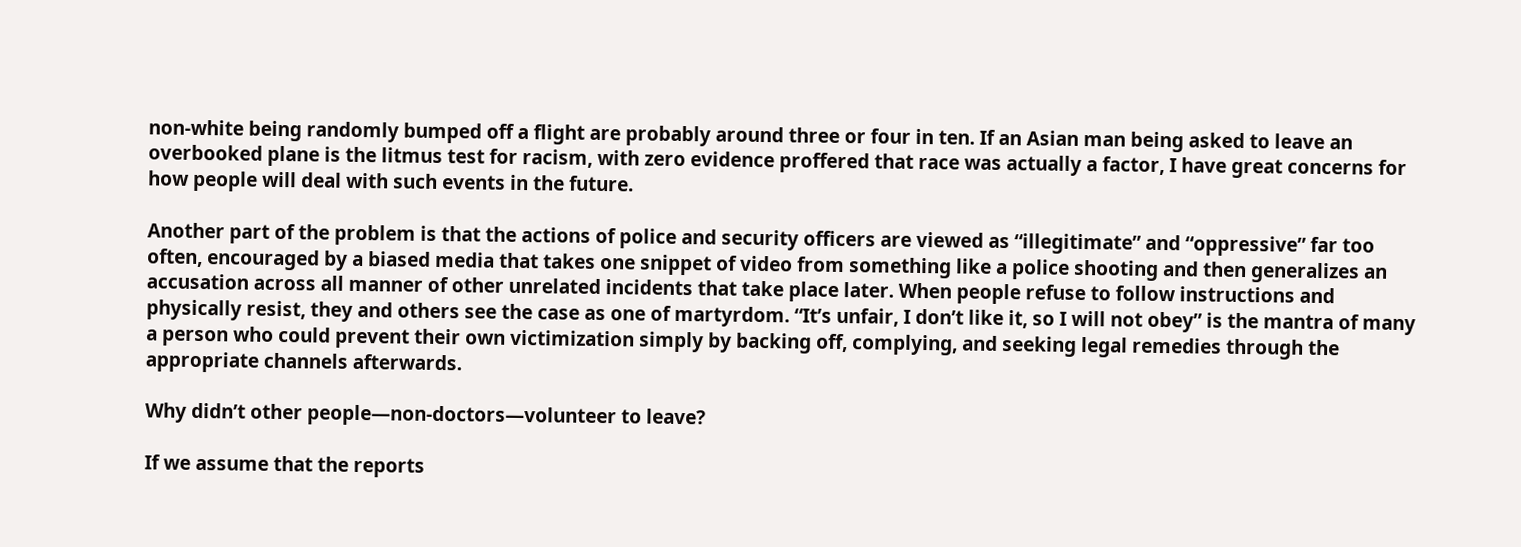non-white being randomly bumped off a flight are probably around three or four in ten. If an Asian man being asked to leave an overbooked plane is the litmus test for racism, with zero evidence proffered that race was actually a factor, I have great concerns for how people will deal with such events in the future.

Another part of the problem is that the actions of police and security officers are viewed as “illegitimate” and “oppressive” far too often, encouraged by a biased media that takes one snippet of video from something like a police shooting and then generalizes an accusation across all manner of other unrelated incidents that take place later. When people refuse to follow instructions and physically resist, they and others see the case as one of martyrdom. “It’s unfair, I don’t like it, so I will not obey” is the mantra of many a person who could prevent their own victimization simply by backing off, complying, and seeking legal remedies through the appropriate channels afterwards.

Why didn’t other people—non-doctors—volunteer to leave?

If we assume that the reports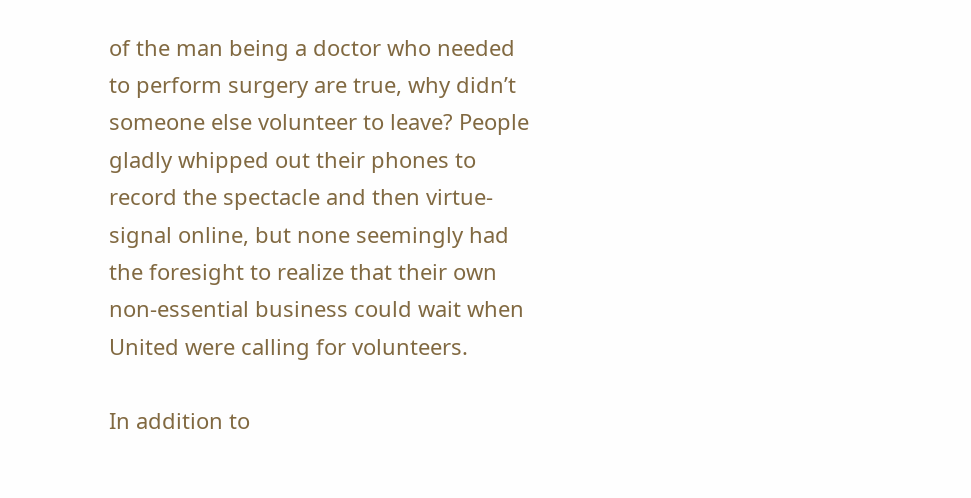of the man being a doctor who needed to perform surgery are true, why didn’t someone else volunteer to leave? People gladly whipped out their phones to record the spectacle and then virtue-signal online, but none seemingly had the foresight to realize that their own non-essential business could wait when United were calling for volunteers.

In addition to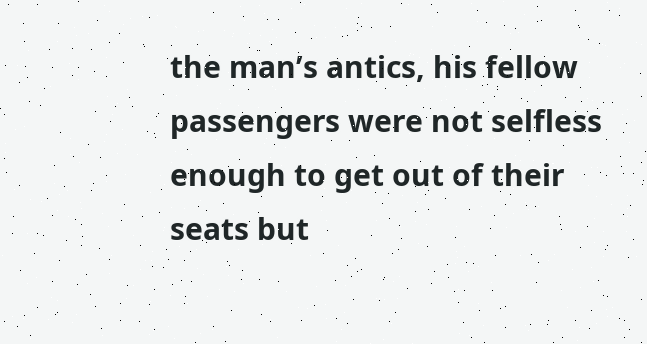the man’s antics, his fellow passengers were not selfless enough to get out of their seats but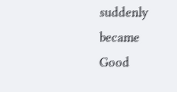suddenly became Good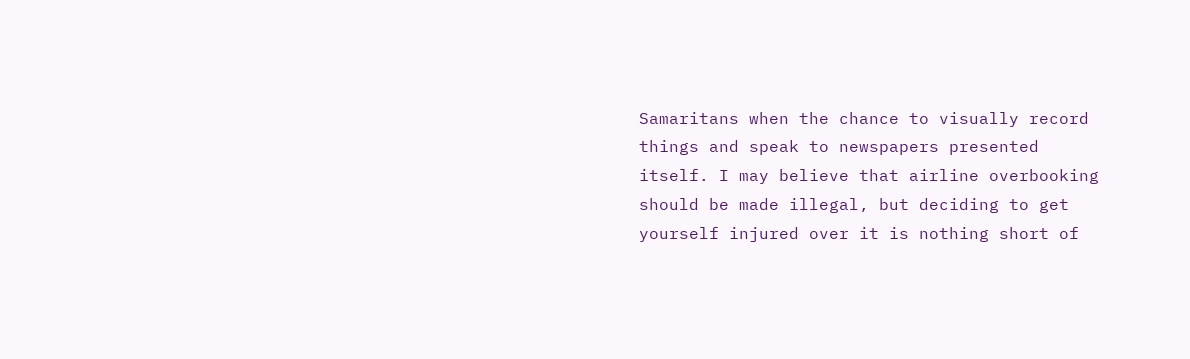Samaritans when the chance to visually record things and speak to newspapers presented itself. I may believe that airline overbooking should be made illegal, but deciding to get yourself injured over it is nothing short of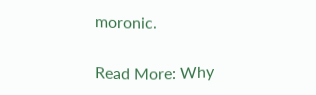moronic.

Read More: Why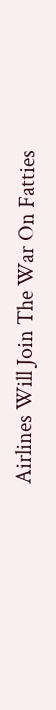Airlines Will Join The War On Fatties